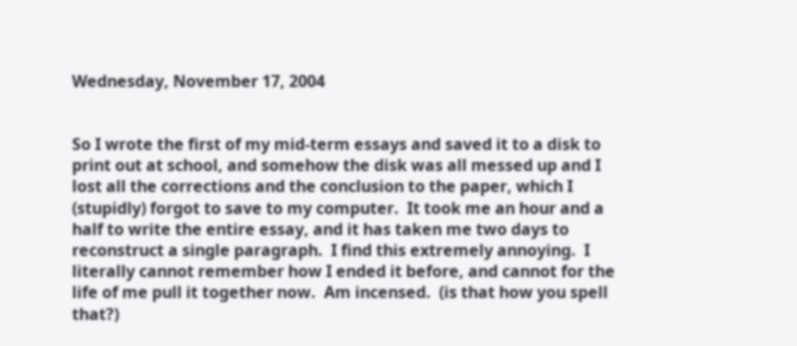Wednesday, November 17, 2004


So I wrote the first of my mid-term essays and saved it to a disk to print out at school, and somehow the disk was all messed up and I lost all the corrections and the conclusion to the paper, which I (stupidly) forgot to save to my computer.  It took me an hour and a half to write the entire essay, and it has taken me two days to reconstruct a single paragraph.  I find this extremely annoying.  I literally cannot remember how I ended it before, and cannot for the life of me pull it together now.  Am incensed.  (is that how you spell that?)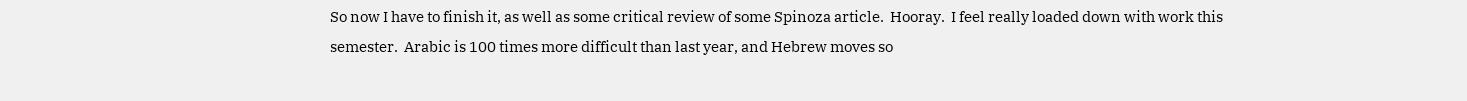So now I have to finish it, as well as some critical review of some Spinoza article.  Hooray.  I feel really loaded down with work this semester.  Arabic is 100 times more difficult than last year, and Hebrew moves so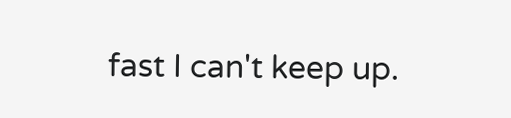fast I can't keep up.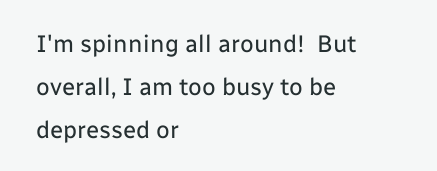I'm spinning all around!  But overall, I am too busy to be depressed or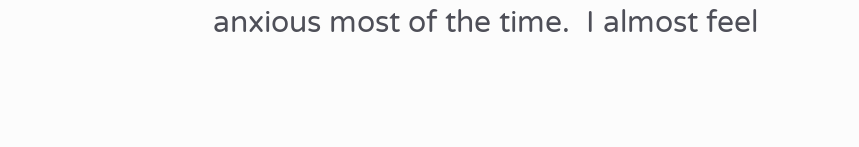anxious most of the time.  I almost feel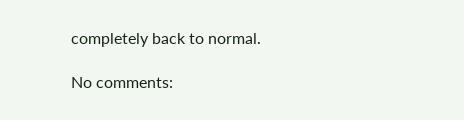completely back to normal.

No comments: